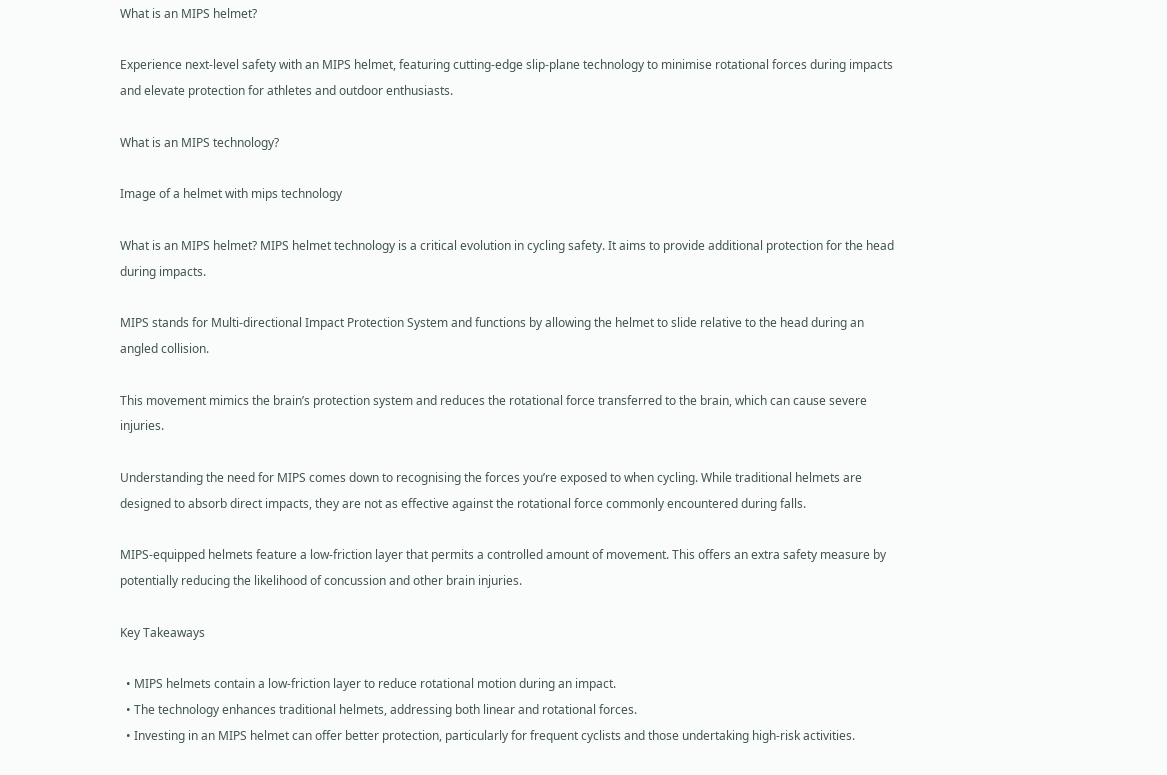What is an MIPS helmet?

Experience next-level safety with an MIPS helmet, featuring cutting-edge slip-plane technology to minimise rotational forces during impacts and elevate protection for athletes and outdoor enthusiasts.

What is an MIPS technology?

Image of a helmet with mips technology

What is an MIPS helmet? MIPS helmet technology is a critical evolution in cycling safety. It aims to provide additional protection for the head during impacts.

MIPS stands for Multi-directional Impact Protection System and functions by allowing the helmet to slide relative to the head during an angled collision.

This movement mimics the brain’s protection system and reduces the rotational force transferred to the brain, which can cause severe injuries.

Understanding the need for MIPS comes down to recognising the forces you’re exposed to when cycling. While traditional helmets are designed to absorb direct impacts, they are not as effective against the rotational force commonly encountered during falls.

MIPS-equipped helmets feature a low-friction layer that permits a controlled amount of movement. This offers an extra safety measure by potentially reducing the likelihood of concussion and other brain injuries.

Key Takeaways

  • MIPS helmets contain a low-friction layer to reduce rotational motion during an impact.
  • The technology enhances traditional helmets, addressing both linear and rotational forces.
  • Investing in an MIPS helmet can offer better protection, particularly for frequent cyclists and those undertaking high-risk activities.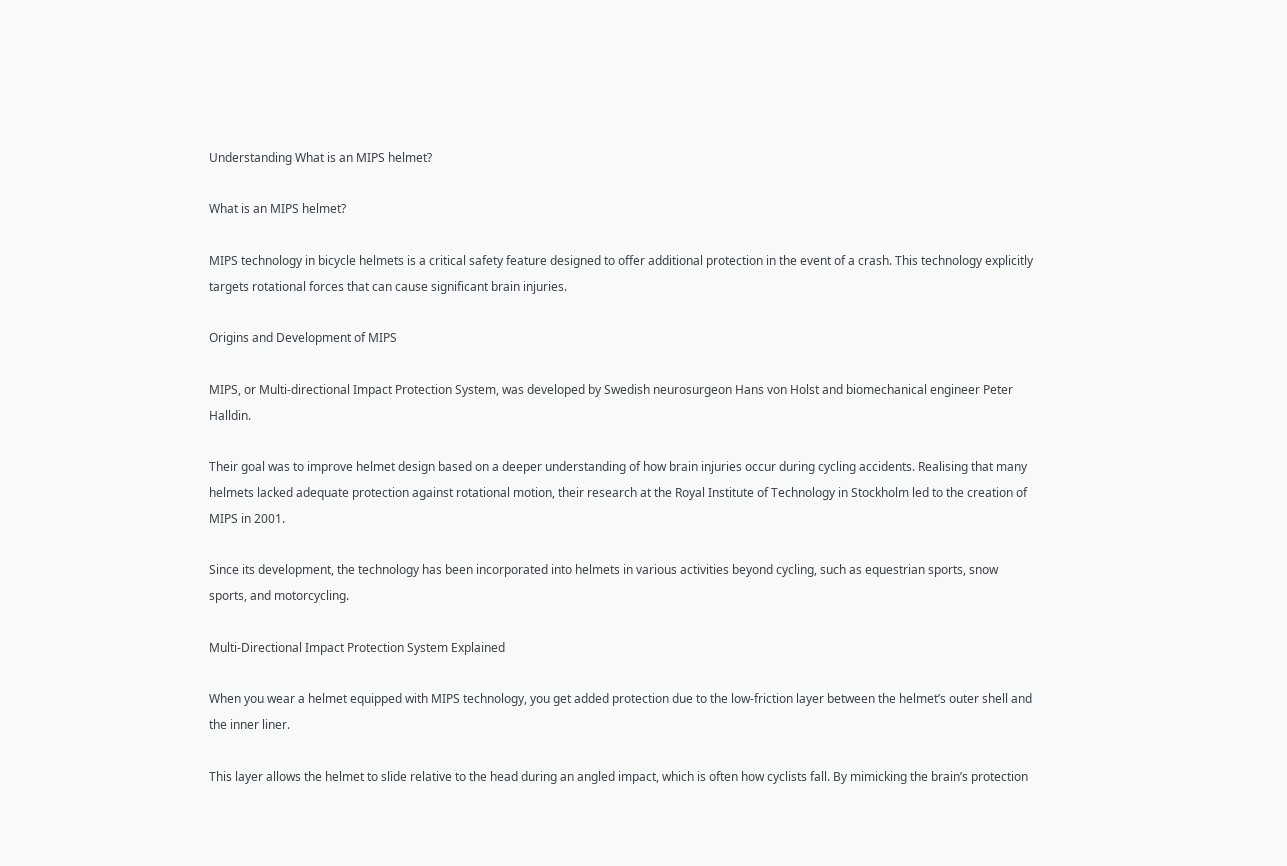Understanding What is an MIPS helmet?

What is an MIPS helmet?

MIPS technology in bicycle helmets is a critical safety feature designed to offer additional protection in the event of a crash. This technology explicitly targets rotational forces that can cause significant brain injuries.

Origins and Development of MIPS

MIPS, or Multi-directional Impact Protection System, was developed by Swedish neurosurgeon Hans von Holst and biomechanical engineer Peter Halldin.

Their goal was to improve helmet design based on a deeper understanding of how brain injuries occur during cycling accidents. Realising that many helmets lacked adequate protection against rotational motion, their research at the Royal Institute of Technology in Stockholm led to the creation of MIPS in 2001.

Since its development, the technology has been incorporated into helmets in various activities beyond cycling, such as equestrian sports, snow sports, and motorcycling.

Multi-Directional Impact Protection System Explained

When you wear a helmet equipped with MIPS technology, you get added protection due to the low-friction layer between the helmet’s outer shell and the inner liner.

This layer allows the helmet to slide relative to the head during an angled impact, which is often how cyclists fall. By mimicking the brain’s protection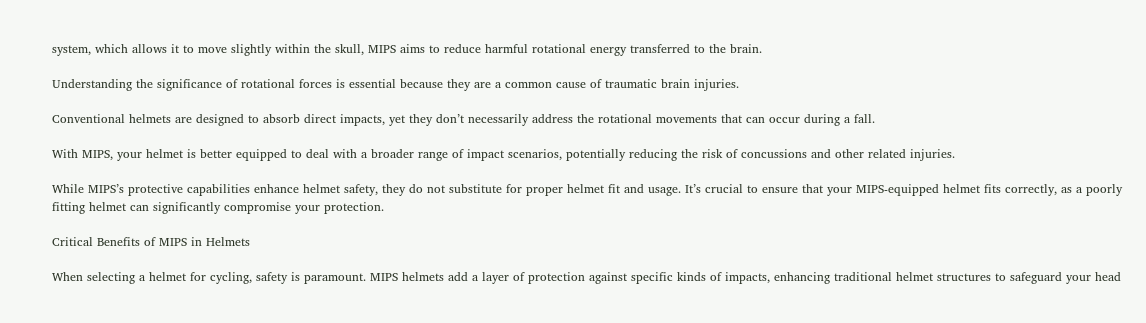system, which allows it to move slightly within the skull, MIPS aims to reduce harmful rotational energy transferred to the brain.

Understanding the significance of rotational forces is essential because they are a common cause of traumatic brain injuries.

Conventional helmets are designed to absorb direct impacts, yet they don’t necessarily address the rotational movements that can occur during a fall.

With MIPS, your helmet is better equipped to deal with a broader range of impact scenarios, potentially reducing the risk of concussions and other related injuries.

While MIPS’s protective capabilities enhance helmet safety, they do not substitute for proper helmet fit and usage. It’s crucial to ensure that your MIPS-equipped helmet fits correctly, as a poorly fitting helmet can significantly compromise your protection.

Critical Benefits of MIPS in Helmets

When selecting a helmet for cycling, safety is paramount. MIPS helmets add a layer of protection against specific kinds of impacts, enhancing traditional helmet structures to safeguard your head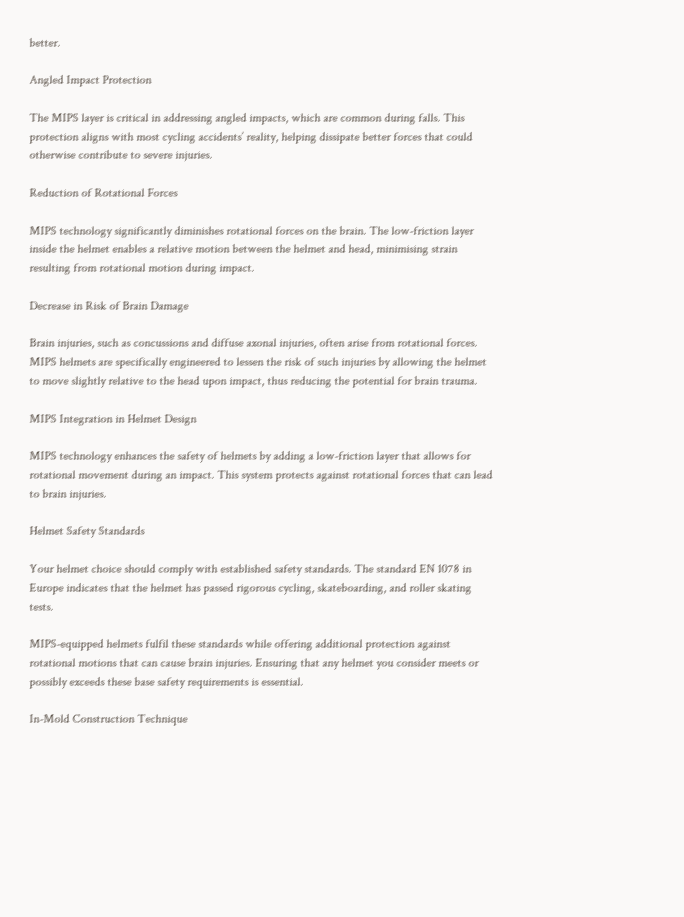better.

Angled Impact Protection

The MIPS layer is critical in addressing angled impacts, which are common during falls. This protection aligns with most cycling accidents’ reality, helping dissipate better forces that could otherwise contribute to severe injuries.

Reduction of Rotational Forces

MIPS technology significantly diminishes rotational forces on the brain. The low-friction layer inside the helmet enables a relative motion between the helmet and head, minimising strain resulting from rotational motion during impact.

Decrease in Risk of Brain Damage

Brain injuries, such as concussions and diffuse axonal injuries, often arise from rotational forces. MIPS helmets are specifically engineered to lessen the risk of such injuries by allowing the helmet to move slightly relative to the head upon impact, thus reducing the potential for brain trauma.

MIPS Integration in Helmet Design

MIPS technology enhances the safety of helmets by adding a low-friction layer that allows for rotational movement during an impact. This system protects against rotational forces that can lead to brain injuries.

Helmet Safety Standards

Your helmet choice should comply with established safety standards. The standard EN 1078 in Europe indicates that the helmet has passed rigorous cycling, skateboarding, and roller skating tests.

MIPS-equipped helmets fulfil these standards while offering additional protection against rotational motions that can cause brain injuries. Ensuring that any helmet you consider meets or possibly exceeds these base safety requirements is essential.

In-Mold Construction Technique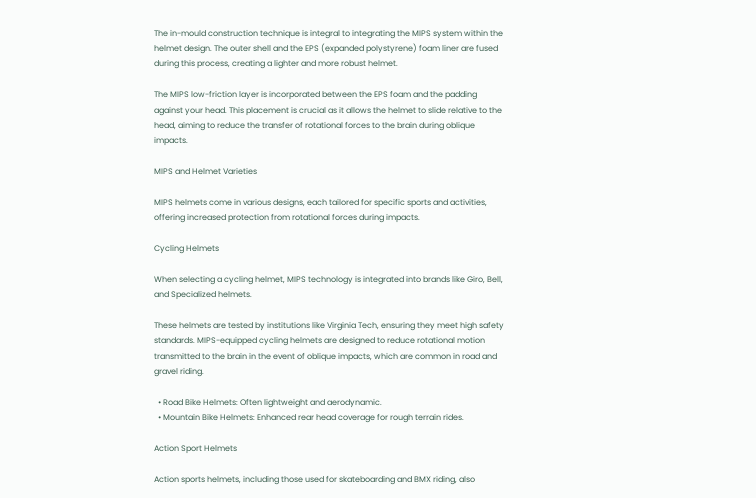The in-mould construction technique is integral to integrating the MIPS system within the helmet design. The outer shell and the EPS (expanded polystyrene) foam liner are fused during this process, creating a lighter and more robust helmet.

The MIPS low-friction layer is incorporated between the EPS foam and the padding against your head. This placement is crucial as it allows the helmet to slide relative to the head, aiming to reduce the transfer of rotational forces to the brain during oblique impacts.

MIPS and Helmet Varieties

MIPS helmets come in various designs, each tailored for specific sports and activities, offering increased protection from rotational forces during impacts.

Cycling Helmets

When selecting a cycling helmet, MIPS technology is integrated into brands like Giro, Bell, and Specialized helmets.

These helmets are tested by institutions like Virginia Tech, ensuring they meet high safety standards. MIPS-equipped cycling helmets are designed to reduce rotational motion transmitted to the brain in the event of oblique impacts, which are common in road and gravel riding.

  • Road Bike Helmets: Often lightweight and aerodynamic.
  • Mountain Bike Helmets: Enhanced rear head coverage for rough terrain rides.

Action Sport Helmets

Action sports helmets, including those used for skateboarding and BMX riding, also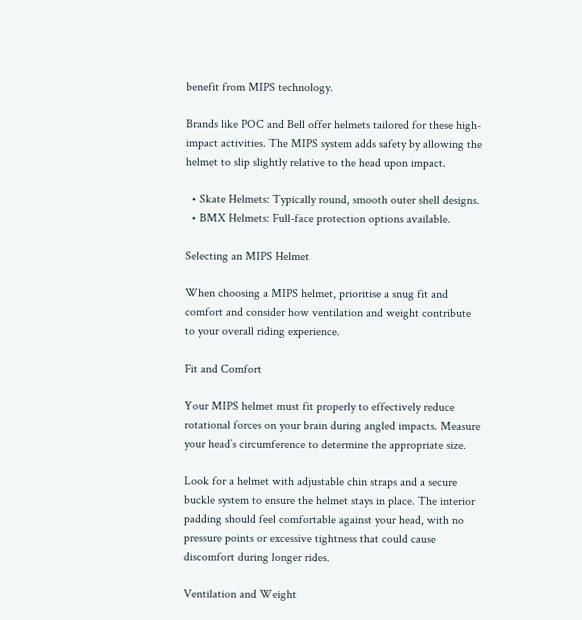benefit from MIPS technology.

Brands like POC and Bell offer helmets tailored for these high-impact activities. The MIPS system adds safety by allowing the helmet to slip slightly relative to the head upon impact.

  • Skate Helmets: Typically round, smooth outer shell designs.
  • BMX Helmets: Full-face protection options available.

Selecting an MIPS Helmet

When choosing a MIPS helmet, prioritise a snug fit and comfort and consider how ventilation and weight contribute to your overall riding experience.

Fit and Comfort

Your MIPS helmet must fit properly to effectively reduce rotational forces on your brain during angled impacts. Measure your head’s circumference to determine the appropriate size.

Look for a helmet with adjustable chin straps and a secure buckle system to ensure the helmet stays in place. The interior padding should feel comfortable against your head, with no pressure points or excessive tightness that could cause discomfort during longer rides.

Ventilation and Weight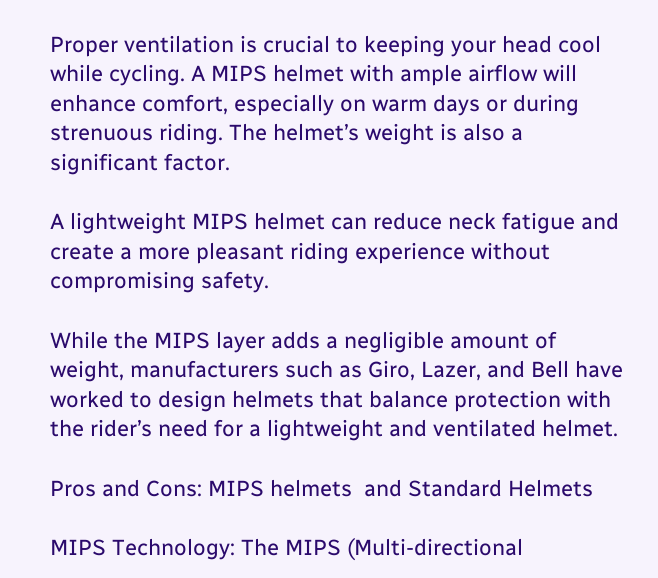Proper ventilation is crucial to keeping your head cool while cycling. A MIPS helmet with ample airflow will enhance comfort, especially on warm days or during strenuous riding. The helmet’s weight is also a significant factor.

A lightweight MIPS helmet can reduce neck fatigue and create a more pleasant riding experience without compromising safety.

While the MIPS layer adds a negligible amount of weight, manufacturers such as Giro, Lazer, and Bell have worked to design helmets that balance protection with the rider’s need for a lightweight and ventilated helmet.

Pros and Cons: MIPS helmets  and Standard Helmets

MIPS Technology: The MIPS (Multi-directional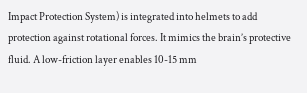Impact Protection System) is integrated into helmets to add protection against rotational forces. It mimics the brain’s protective fluid. A low-friction layer enables 10-15 mm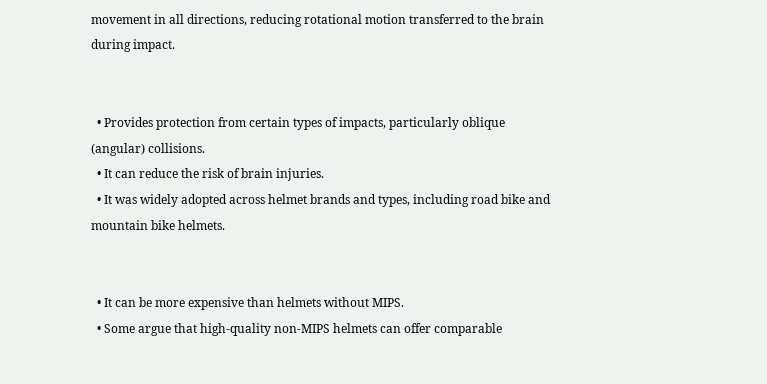movement in all directions, reducing rotational motion transferred to the brain during impact.


  • Provides protection from certain types of impacts, particularly oblique (angular) collisions.
  • It can reduce the risk of brain injuries.
  • It was widely adopted across helmet brands and types, including road bike and mountain bike helmets.


  • It can be more expensive than helmets without MIPS.
  • Some argue that high-quality non-MIPS helmets can offer comparable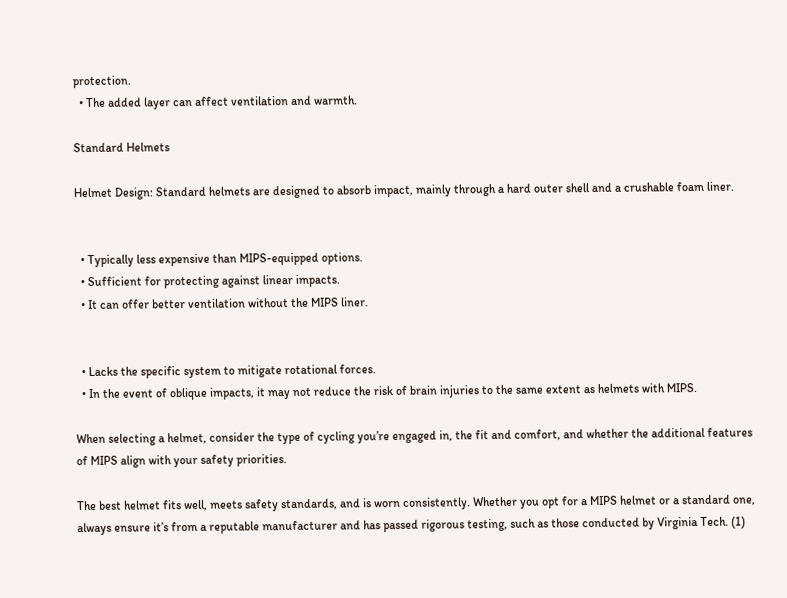protection.
  • The added layer can affect ventilation and warmth.

Standard Helmets

Helmet Design: Standard helmets are designed to absorb impact, mainly through a hard outer shell and a crushable foam liner.


  • Typically less expensive than MIPS-equipped options.
  • Sufficient for protecting against linear impacts.
  • It can offer better ventilation without the MIPS liner.


  • Lacks the specific system to mitigate rotational forces.
  • In the event of oblique impacts, it may not reduce the risk of brain injuries to the same extent as helmets with MIPS.

When selecting a helmet, consider the type of cycling you’re engaged in, the fit and comfort, and whether the additional features of MIPS align with your safety priorities.

The best helmet fits well, meets safety standards, and is worn consistently. Whether you opt for a MIPS helmet or a standard one, always ensure it’s from a reputable manufacturer and has passed rigorous testing, such as those conducted by Virginia Tech. (1)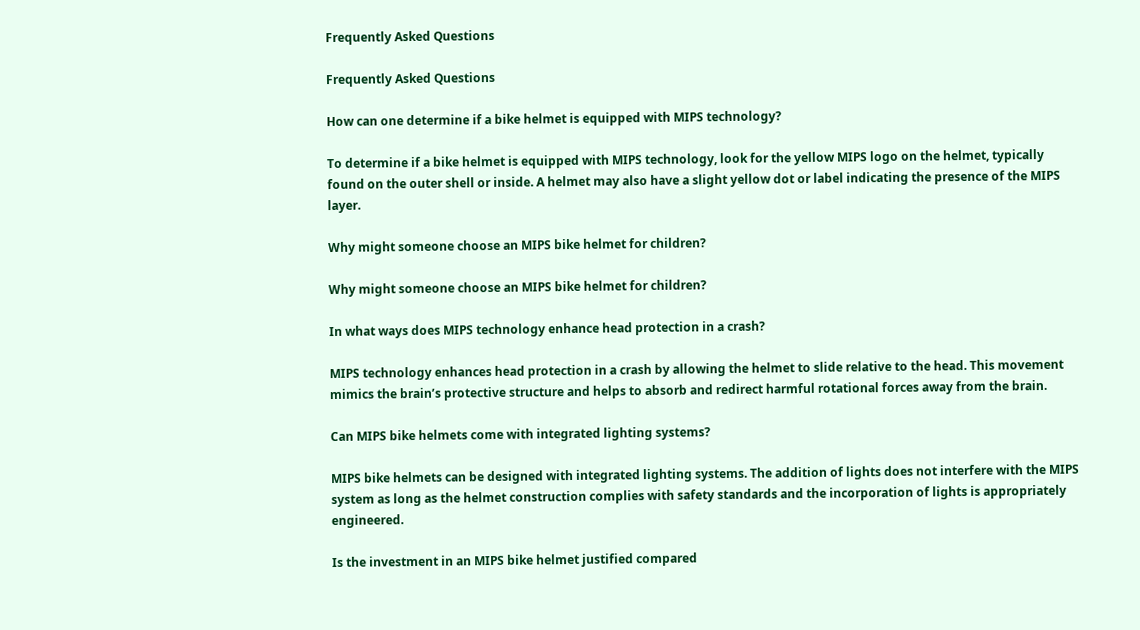Frequently Asked Questions

Frequently Asked Questions

How can one determine if a bike helmet is equipped with MIPS technology?

To determine if a bike helmet is equipped with MIPS technology, look for the yellow MIPS logo on the helmet, typically found on the outer shell or inside. A helmet may also have a slight yellow dot or label indicating the presence of the MIPS layer.

Why might someone choose an MIPS bike helmet for children?

Why might someone choose an MIPS bike helmet for children?

In what ways does MIPS technology enhance head protection in a crash?

MIPS technology enhances head protection in a crash by allowing the helmet to slide relative to the head. This movement mimics the brain’s protective structure and helps to absorb and redirect harmful rotational forces away from the brain.

Can MIPS bike helmets come with integrated lighting systems?

MIPS bike helmets can be designed with integrated lighting systems. The addition of lights does not interfere with the MIPS system as long as the helmet construction complies with safety standards and the incorporation of lights is appropriately engineered.

Is the investment in an MIPS bike helmet justified compared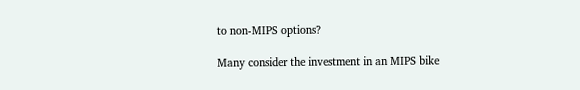to non-MIPS options?

Many consider the investment in an MIPS bike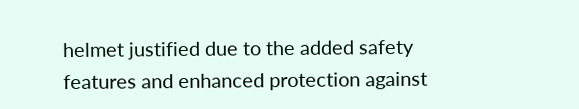helmet justified due to the added safety features and enhanced protection against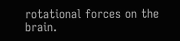rotational forces on the brain.